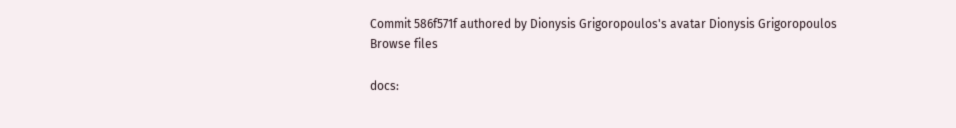Commit 586f571f authored by Dionysis Grigoropoulos's avatar Dionysis Grigoropoulos
Browse files

docs: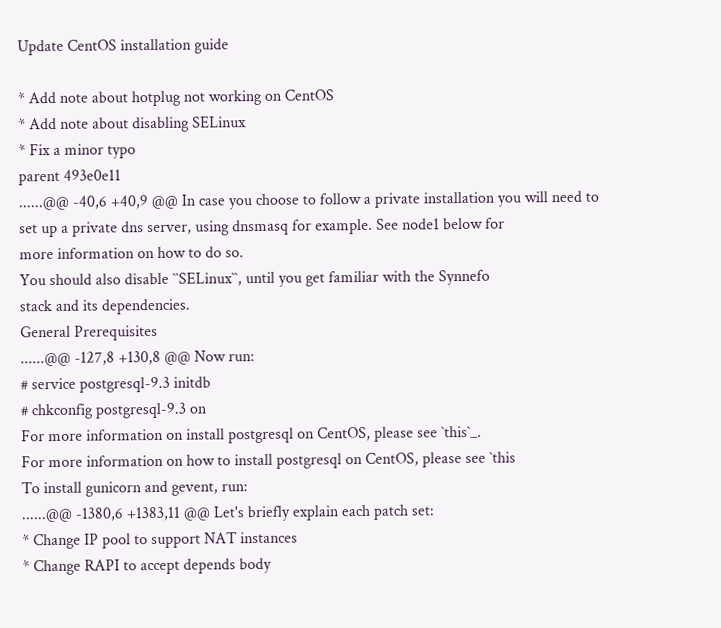Update CentOS installation guide

* Add note about hotplug not working on CentOS
* Add note about disabling SELinux
* Fix a minor typo
parent 493e0e11
......@@ -40,6 +40,9 @@ In case you choose to follow a private installation you will need to
set up a private dns server, using dnsmasq for example. See node1 below for
more information on how to do so.
You should also disable ``SELinux``, until you get familiar with the Synnefo
stack and its dependencies.
General Prerequisites
......@@ -127,8 +130,8 @@ Now run:
# service postgresql-9.3 initdb
# chkconfig postgresql-9.3 on
For more information on install postgresql on CentOS, please see `this`_.
For more information on how to install postgresql on CentOS, please see `this
To install gunicorn and gevent, run:
......@@ -1380,6 +1383,11 @@ Let's briefly explain each patch set:
* Change IP pool to support NAT instances
* Change RAPI to accept depends body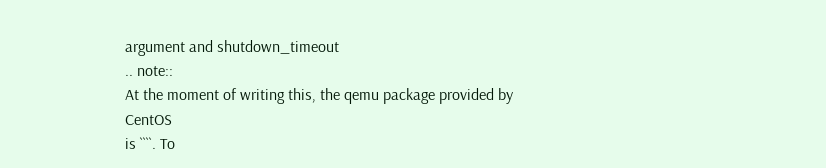argument and shutdown_timeout
.. note::
At the moment of writing this, the qemu package provided by CentOS
is ````. To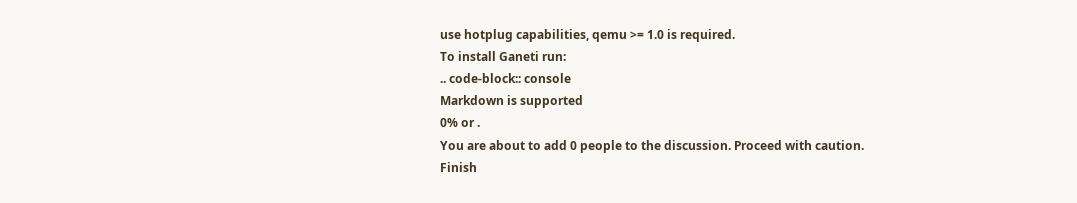use hotplug capabilities, qemu >= 1.0 is required.
To install Ganeti run:
.. code-block:: console
Markdown is supported
0% or .
You are about to add 0 people to the discussion. Proceed with caution.
Finish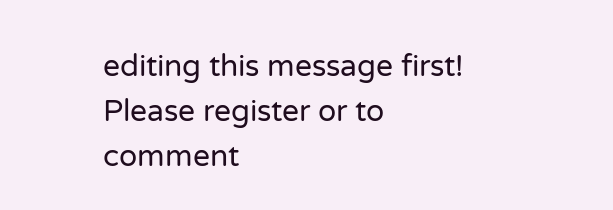editing this message first!
Please register or to comment